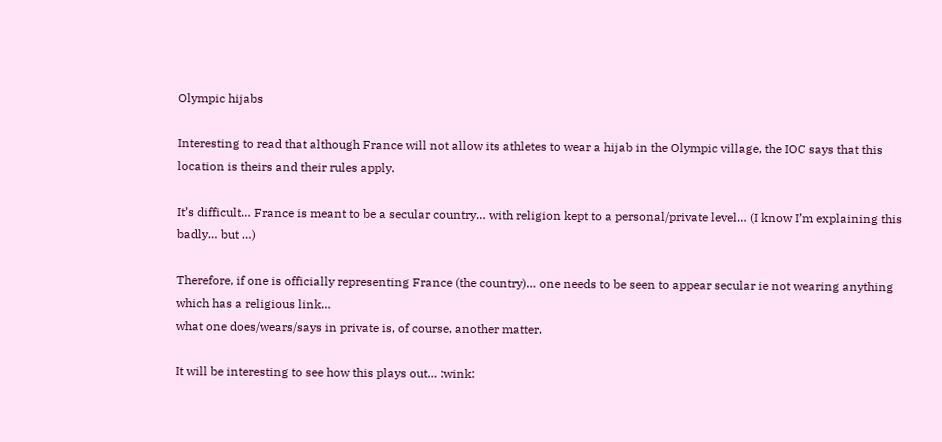Olympic hijabs

Interesting to read that although France will not allow its athletes to wear a hijab in the Olympic village, the IOC says that this location is theirs and their rules apply.

It’s difficult… France is meant to be a secular country… with religion kept to a personal/private level… (I know I’m explaining this badly… but …)

Therefore, if one is officially representing France (the country)… one needs to be seen to appear secular ie not wearing anything which has a religious link…
what one does/wears/says in private is, of course, another matter.

It will be interesting to see how this plays out… :wink: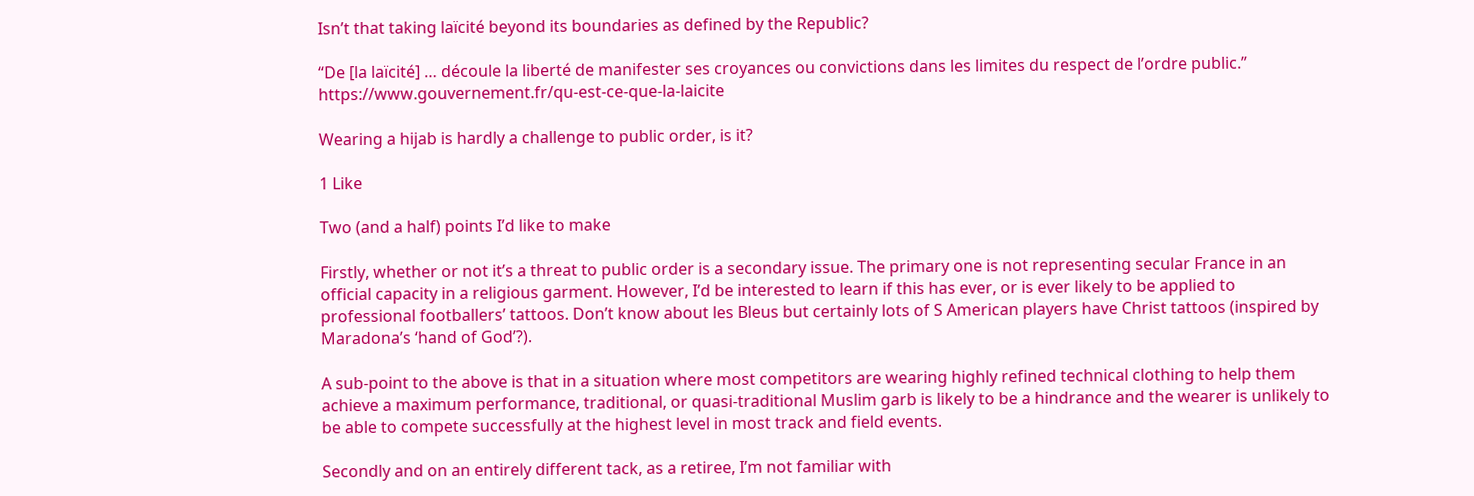Isn’t that taking laïcité beyond its boundaries as defined by the Republic?

“De [la laïcité] … découle la liberté de manifester ses croyances ou convictions dans les limites du respect de l’ordre public.” https://www.gouvernement.fr/qu-est-ce-que-la-laicite

Wearing a hijab is hardly a challenge to public order, is it?

1 Like

Two (and a half) points I’d like to make

Firstly, whether or not it’s a threat to public order is a secondary issue. The primary one is not representing secular France in an official capacity in a religious garment. However, I’d be interested to learn if this has ever, or is ever likely to be applied to professional footballers’ tattoos. Don’t know about les Bleus but certainly lots of S American players have Christ tattoos (inspired by Maradona’s ‘hand of God’?).

A sub-point to the above is that in a situation where most competitors are wearing highly refined technical clothing to help them achieve a maximum performance, traditional, or quasi-traditional Muslim garb is likely to be a hindrance and the wearer is unlikely to be able to compete successfully at the highest level in most track and field events.

Secondly and on an entirely different tack, as a retiree, I’m not familiar with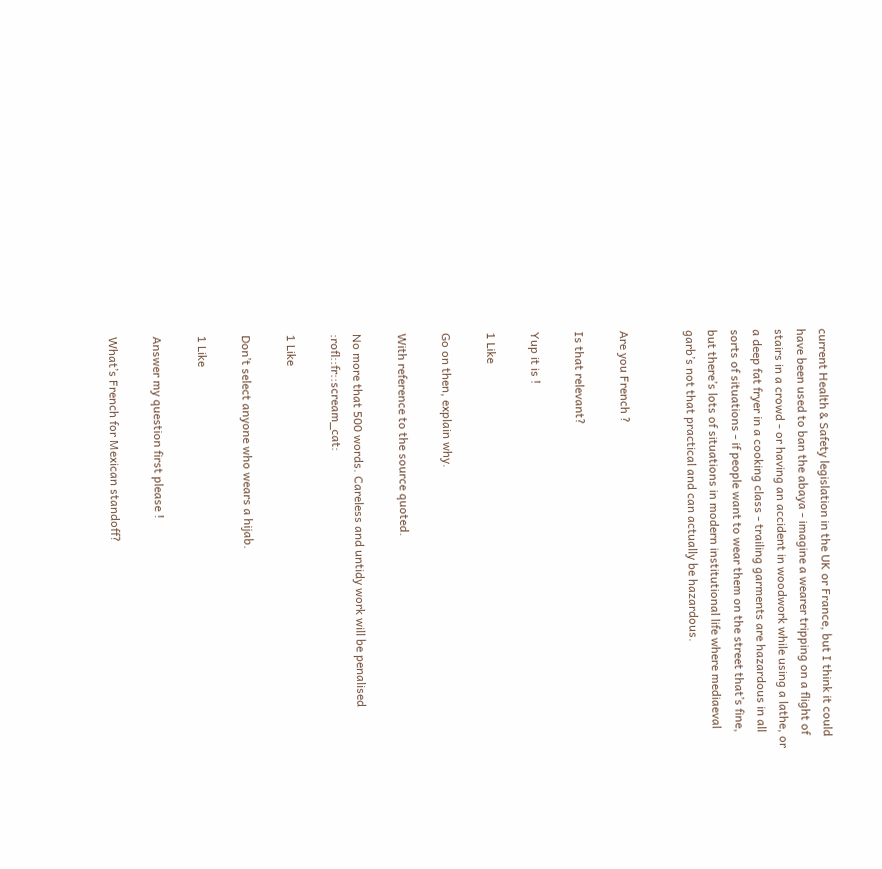current Health & Safety legislation in the UK or France, but I think it could have been used to ban the abaya - imagine a wearer tripping on a flight of stairs in a crowd - or having an accident in woodwork while using a lathe, or a deep fat fryer in a cooking class - trailing garments are hazardous in all sorts of situations - if people want to wear them on the street that’s fine, but there’s lots of situations in modern institutional life where mediaeval garb’s not that practical and can actually be hazardous.


Are you French ?

Is that relevant?

Yup it is !

1 Like

Go on then, explain why.

With reference to the source quoted.

No more that 500 words. Careless and untidy work will be penalised :rofl::fr::scream_cat:

1 Like

Don’t select anyone who wears a hijab.

1 Like

Answer my question first please !

What’s French for Mexican standoff?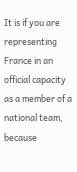It is if you are representing France in an official capacity as a member of a national team, because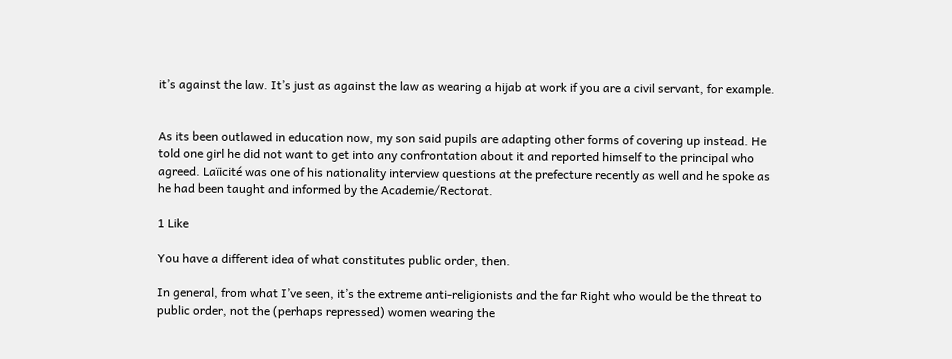it’s against the law. It’s just as against the law as wearing a hijab at work if you are a civil servant, for example.


As its been outlawed in education now, my son said pupils are adapting other forms of covering up instead. He told one girl he did not want to get into any confrontation about it and reported himself to the principal who agreed. Laïicité was one of his nationality interview questions at the prefecture recently as well and he spoke as he had been taught and informed by the Academie/Rectorat.

1 Like

You have a different idea of what constitutes public order, then.

In general, from what I’ve seen, it’s the extreme anti-religionists and the far Right who would be the threat to public order, not the (perhaps repressed) women wearing the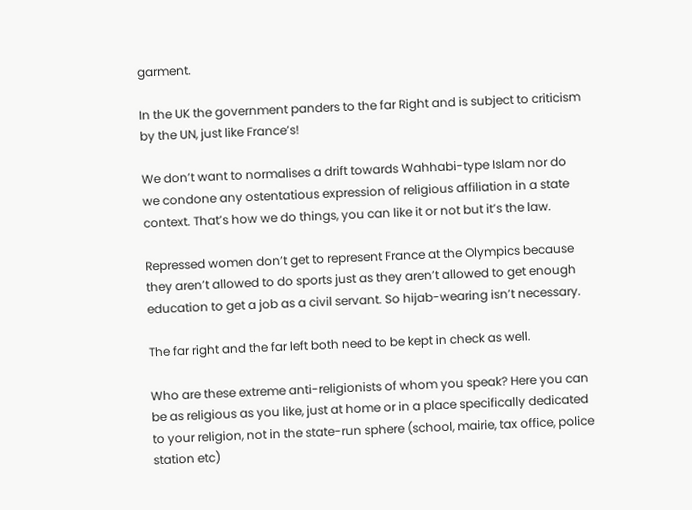garment.

In the UK the government panders to the far Right and is subject to criticism by the UN, just like France’s!

We don’t want to normalises a drift towards Wahhabi-type Islam nor do we condone any ostentatious expression of religious affiliation in a state context. That’s how we do things, you can like it or not but it’s the law.

Repressed women don’t get to represent France at the Olympics because they aren’t allowed to do sports just as they aren’t allowed to get enough education to get a job as a civil servant. So hijab-wearing isn’t necessary.

The far right and the far left both need to be kept in check as well.

Who are these extreme anti-religionists of whom you speak? Here you can be as religious as you like, just at home or in a place specifically dedicated to your religion, not in the state-run sphere (school, mairie, tax office, police station etc)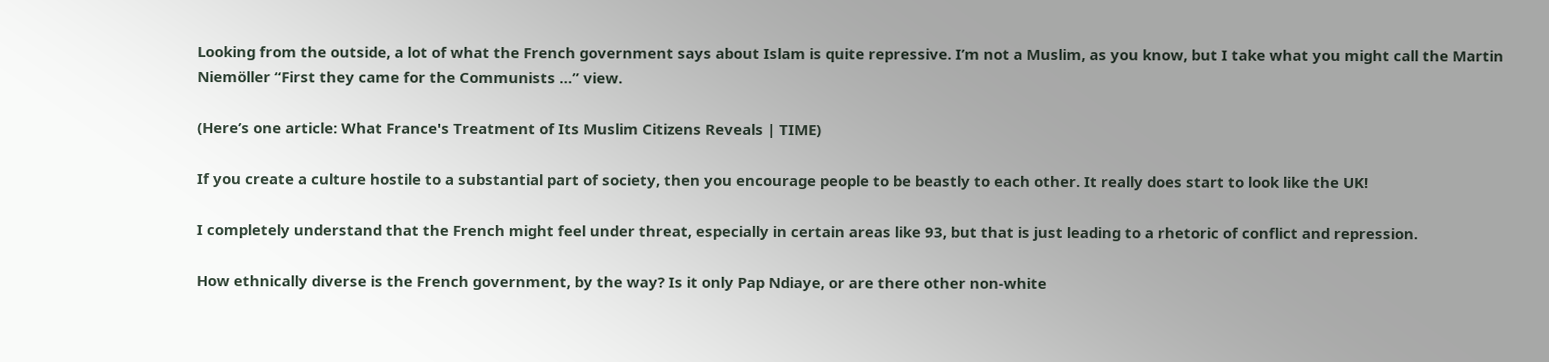Looking from the outside, a lot of what the French government says about Islam is quite repressive. I’m not a Muslim, as you know, but I take what you might call the Martin Niemöller “First they came for the Communists …” view.

(Here’s one article: What France's Treatment of Its Muslim Citizens Reveals | TIME)

If you create a culture hostile to a substantial part of society, then you encourage people to be beastly to each other. It really does start to look like the UK!

I completely understand that the French might feel under threat, especially in certain areas like 93, but that is just leading to a rhetoric of conflict and repression.

How ethnically diverse is the French government, by the way? Is it only Pap Ndiaye, or are there other non-white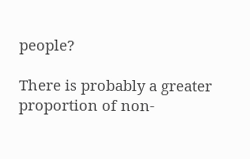people?

There is probably a greater proportion of non-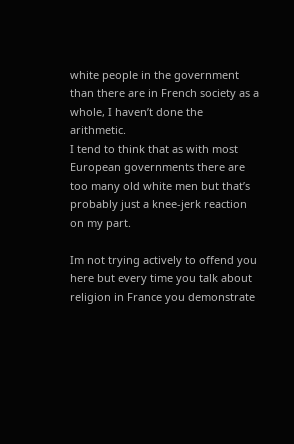white people in the government than there are in French society as a whole, I haven’t done the arithmetic.
I tend to think that as with most European governments there are too many old white men but that’s probably just a knee-jerk reaction on my part.

Im not trying actively to offend you here but every time you talk about religion in France you demonstrate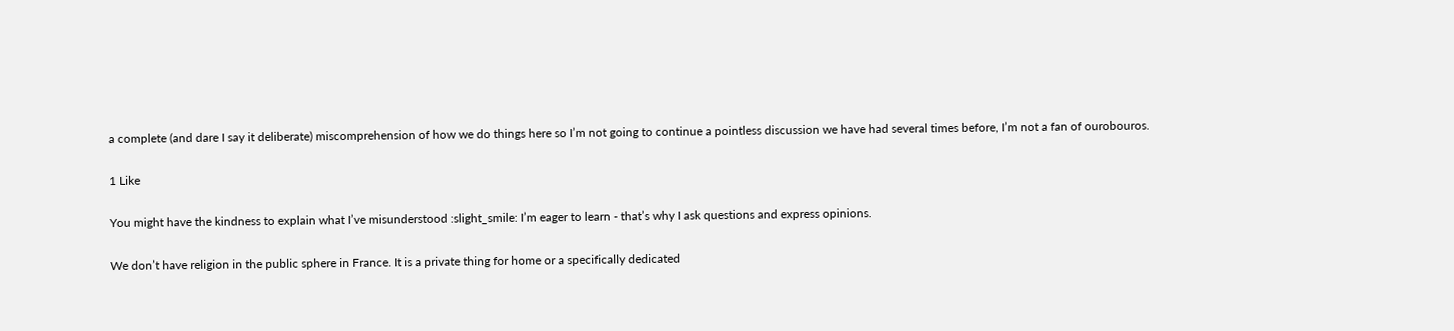a complete (and dare I say it deliberate) miscomprehension of how we do things here so I’m not going to continue a pointless discussion we have had several times before, I’m not a fan of ourobouros.

1 Like

You might have the kindness to explain what I’ve misunderstood :slight_smile: I’m eager to learn - that’s why I ask questions and express opinions.

We don’t have religion in the public sphere in France. It is a private thing for home or a specifically dedicated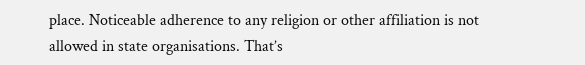place. Noticeable adherence to any religion or other affiliation is not allowed in state organisations. That’s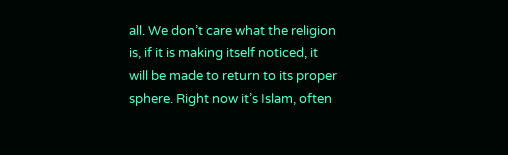all. We don’t care what the religion is, if it is making itself noticed, it will be made to return to its proper sphere. Right now it’s Islam, often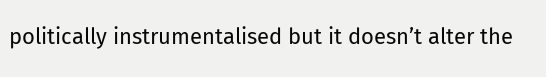politically instrumentalised but it doesn’t alter the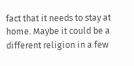fact that it needs to stay at home. Maybe it could be a different religion in a few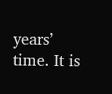years’ time. It is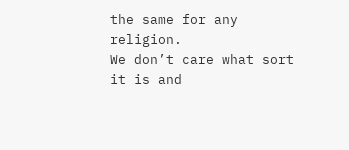the same for any religion.
We don’t care what sort it is and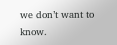we don’t want to know.